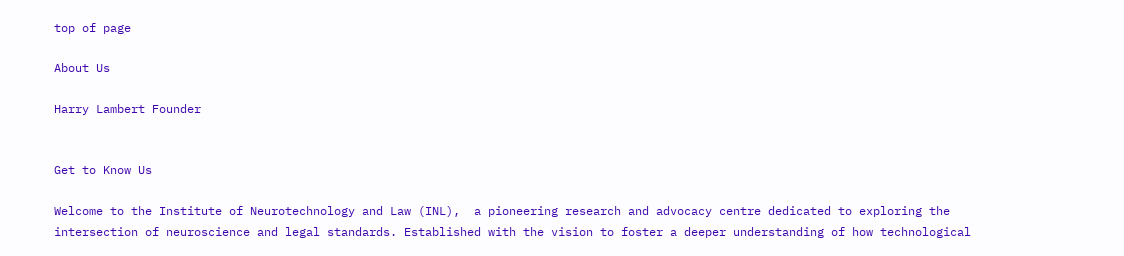top of page

About Us

Harry Lambert Founder


Get to Know Us

Welcome to the Institute of Neurotechnology and Law (INL),  a pioneering research and advocacy centre dedicated to exploring the intersection of neuroscience and legal standards. Established with the vision to foster a deeper understanding of how technological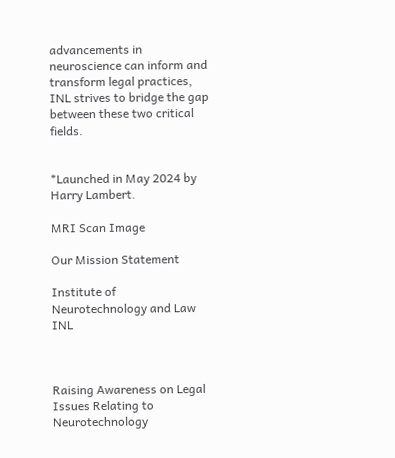advancements in neuroscience can inform and transform legal practices, INL strives to bridge the gap between these two critical fields.


*Launched in May 2024 by Harry Lambert.

MRI Scan Image

Our Mission Statement

Institute of Neurotechnology and Law INL



Raising Awareness on Legal Issues Relating to Neurotechnology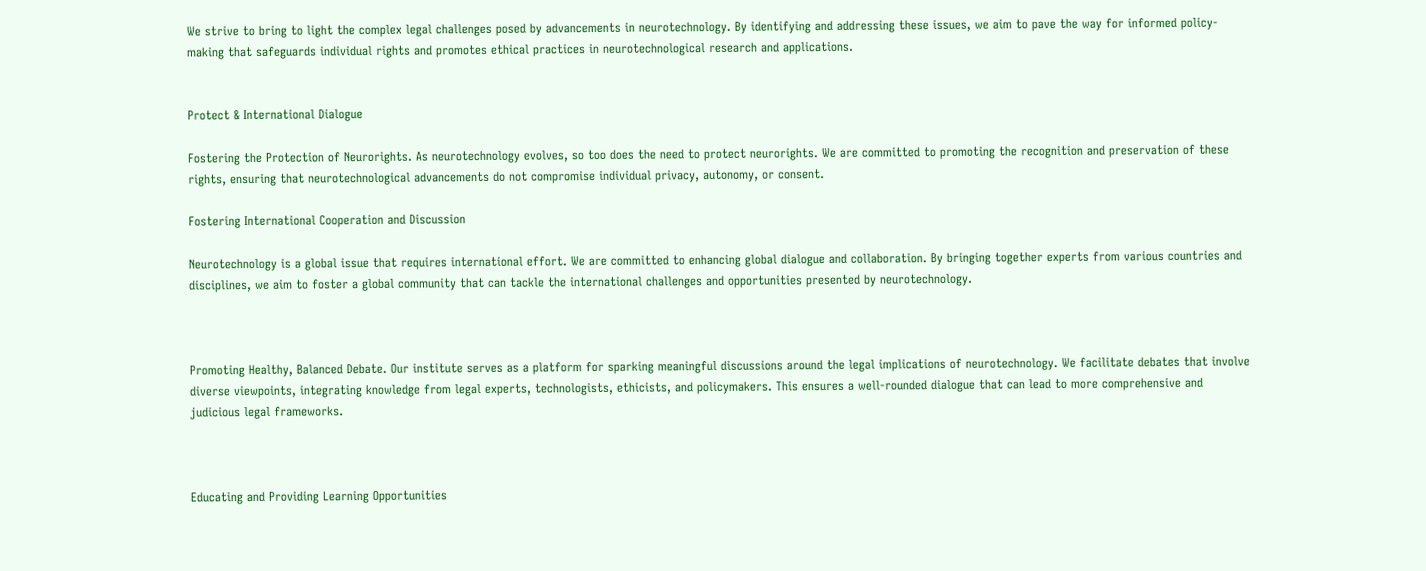We strive to bring to light the complex legal challenges posed by advancements in neurotechnology. By identifying and addressing these issues, we aim to pave the way for informed policy-making that safeguards individual rights and promotes ethical practices in neurotechnological research and applications.


Protect & International Dialogue

Fostering the Protection of Neurorights. As neurotechnology evolves, so too does the need to protect neurorights. We are committed to promoting the recognition and preservation of these rights, ensuring that neurotechnological advancements do not compromise individual privacy, autonomy, or consent.

Fostering International Cooperation and Discussion

Neurotechnology is a global issue that requires international effort. We are committed to enhancing global dialogue and collaboration. By bringing together experts from various countries and disciplines, we aim to foster a global community that can tackle the international challenges and opportunities presented by neurotechnology.



Promoting Healthy, Balanced Debate. Our institute serves as a platform for sparking meaningful discussions around the legal implications of neurotechnology. We facilitate debates that involve diverse viewpoints, integrating knowledge from legal experts, technologists, ethicists, and policymakers. This ensures a well-rounded dialogue that can lead to more comprehensive and judicious legal frameworks.



Educating and Providing Learning Opportunities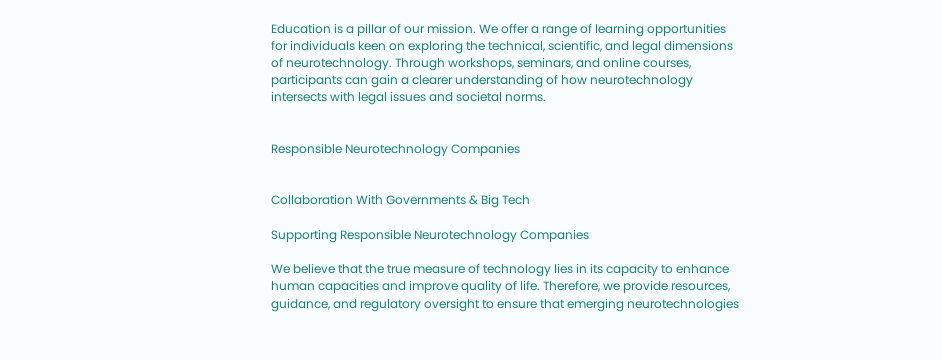Education is a pillar of our mission. We offer a range of learning opportunities for individuals keen on exploring the technical, scientific, and legal dimensions of neurotechnology. Through workshops, seminars, and online courses, participants can gain a clearer understanding of how neurotechnology intersects with legal issues and societal norms.


Responsible Neurotechnology Companies


Collaboration With Governments & Big Tech

Supporting Responsible Neurotechnology Companies

We believe that the true measure of technology lies in its capacity to enhance human capacities and improve quality of life. Therefore, we provide resources, guidance, and regulatory oversight to ensure that emerging neurotechnologies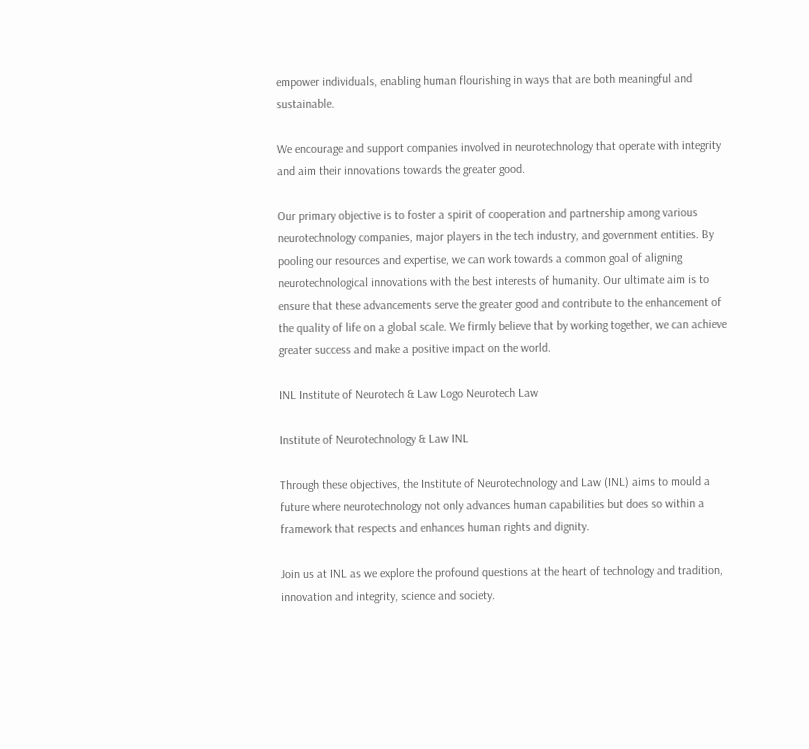empower individuals, enabling human flourishing in ways that are both meaningful and sustainable.

We encourage and support companies involved in neurotechnology that operate with integrity and aim their innovations towards the greater good.

Our primary objective is to foster a spirit of cooperation and partnership among various neurotechnology companies, major players in the tech industry, and government entities. By pooling our resources and expertise, we can work towards a common goal of aligning neurotechnological innovations with the best interests of humanity. Our ultimate aim is to ensure that these advancements serve the greater good and contribute to the enhancement of the quality of life on a global scale. We firmly believe that by working together, we can achieve greater success and make a positive impact on the world.

INL Institute of Neurotech & Law Logo Neurotech Law

Institute of Neurotechnology & Law INL

Through these objectives, the Institute of Neurotechnology and Law (INL) aims to mould a future where neurotechnology not only advances human capabilities but does so within a framework that respects and enhances human rights and dignity.

Join us at INL as we explore the profound questions at the heart of technology and tradition, innovation and integrity, science and society.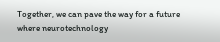Together, we can pave the way for a future where neurotechnology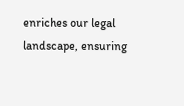enriches our legal landscape, ensuring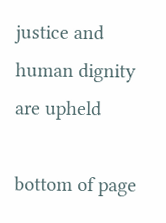justice and human dignity are upheld

bottom of page